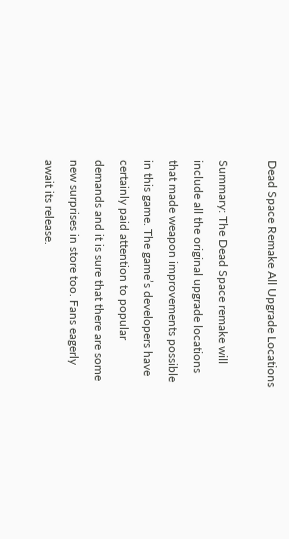Dead Space Remake All Upgrade Locations

Summary: The Dead Space remake will include all the original upgrade locations that made weapon improvements possible in this game. The game’s developers have certainly paid attention to popular demands and it is sure that there are some new surprises in store too. Fans eagerly await its release.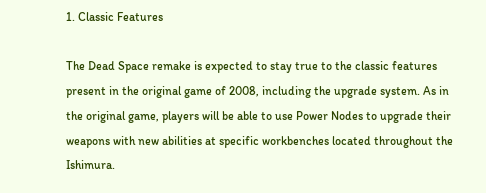1. Classic Features

The Dead Space remake is expected to stay true to the classic features present in the original game of 2008, including the upgrade system. As in the original game, players will be able to use Power Nodes to upgrade their weapons with new abilities at specific workbenches located throughout the Ishimura.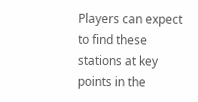Players can expect to find these stations at key points in the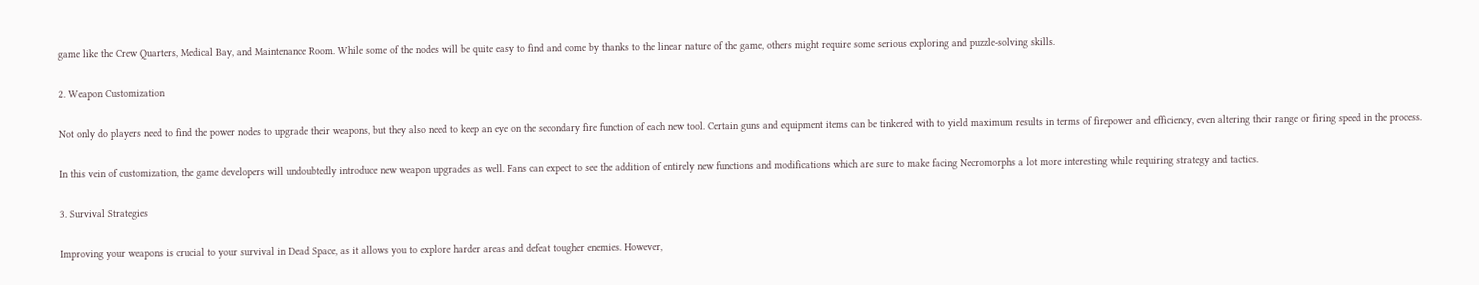game like the Crew Quarters, Medical Bay, and Maintenance Room. While some of the nodes will be quite easy to find and come by thanks to the linear nature of the game, others might require some serious exploring and puzzle-solving skills.

2. Weapon Customization

Not only do players need to find the power nodes to upgrade their weapons, but they also need to keep an eye on the secondary fire function of each new tool. Certain guns and equipment items can be tinkered with to yield maximum results in terms of firepower and efficiency, even altering their range or firing speed in the process.

In this vein of customization, the game developers will undoubtedly introduce new weapon upgrades as well. Fans can expect to see the addition of entirely new functions and modifications which are sure to make facing Necromorphs a lot more interesting while requiring strategy and tactics.

3. Survival Strategies

Improving your weapons is crucial to your survival in Dead Space, as it allows you to explore harder areas and defeat tougher enemies. However,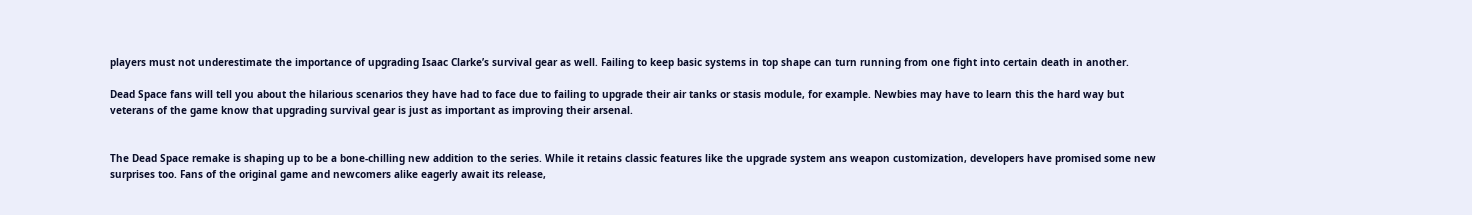players must not underestimate the importance of upgrading Isaac Clarke’s survival gear as well. Failing to keep basic systems in top shape can turn running from one fight into certain death in another.

Dead Space fans will tell you about the hilarious scenarios they have had to face due to failing to upgrade their air tanks or stasis module, for example. Newbies may have to learn this the hard way but veterans of the game know that upgrading survival gear is just as important as improving their arsenal.


The Dead Space remake is shaping up to be a bone-chilling new addition to the series. While it retains classic features like the upgrade system ans weapon customization, developers have promised some new surprises too. Fans of the original game and newcomers alike eagerly await its release,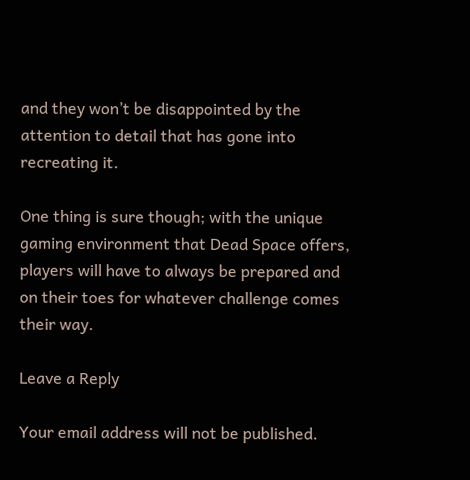and they won’t be disappointed by the attention to detail that has gone into recreating it.

One thing is sure though; with the unique gaming environment that Dead Space offers, players will have to always be prepared and on their toes for whatever challenge comes their way.

Leave a Reply

Your email address will not be published.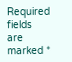Required fields are marked *